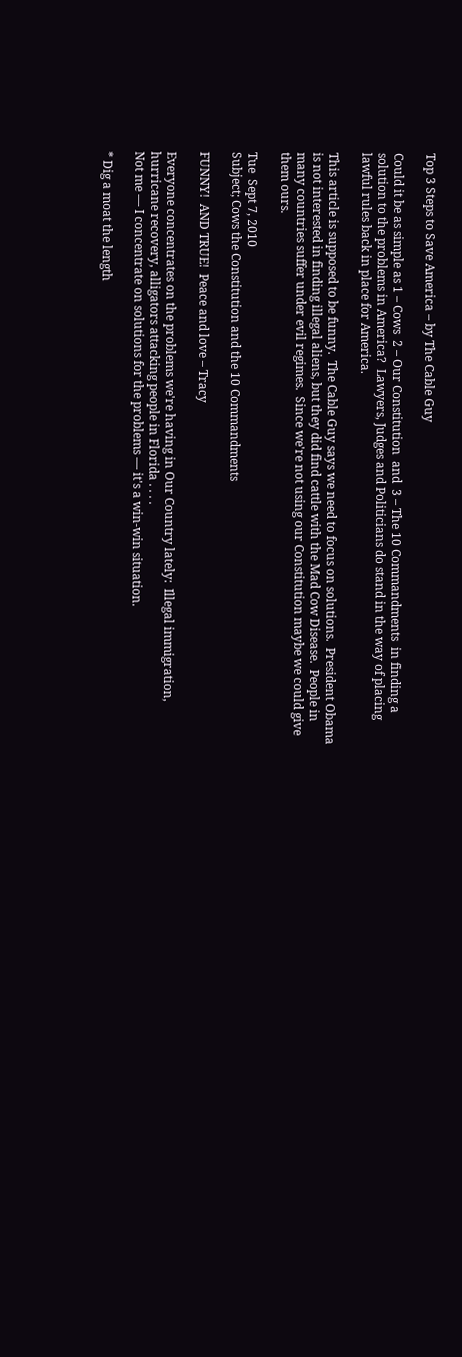Top 3 Steps to Save America – by The Cable Guy

Could it be as simple as 1 – Cows  2 – Our Constitution  and  3 – The 10 Commandments  in finding a solution to the problems in America?  Lawyers, Judges and Politicians do stand in the way of placing lawful rules back in place for America.

This article is supposed to be funny.  The Cable Guy says we need to focus on solutions.  President Obama is not interested in finding illegal aliens, but they did find cattle with the Mad Cow Disease.  People in many countries suffer under evil regimes.  Since we're not using our Constitution maybe we could give them ours.

Tue  Sept 7, 2010
Subject; Cows the Constitution and the 10 Commandments

FUNNY!  AND TRUE!  Peace and love – Tracy

Everyone concentrates on the problems we're having in Our Country lately:  Illegal immigration, hurricane recovery, alligators attacking people in Florida . . . .
Not me — I concentrate on solutions for the problems — it's a win-win situation.

* Dig a moat the length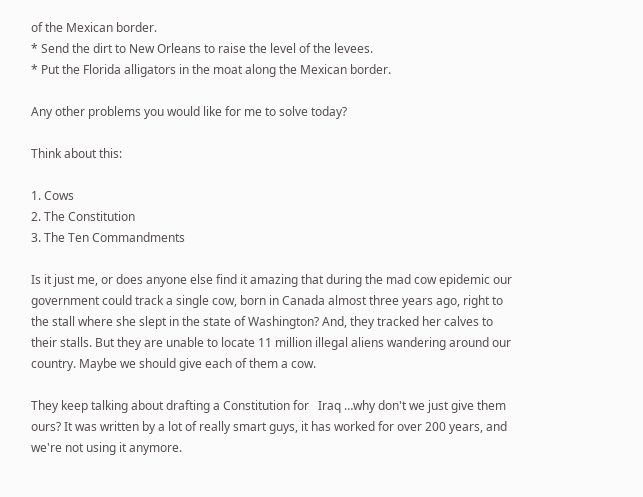of the Mexican border.
* Send the dirt to New Orleans to raise the level of the levees.
* Put the Florida alligators in the moat along the Mexican border.

Any other problems you would like for me to solve today?

Think about this:

1. Cows
2. The Constitution
3. The Ten Commandments

Is it just me, or does anyone else find it amazing that during the mad cow epidemic our government could track a single cow, born in Canada almost three years ago, right to the stall where she slept in the state of Washington? And, they tracked her calves to their stalls. But they are unable to locate 11 million illegal aliens wandering around our country. Maybe we should give each of them a cow.

They keep talking about drafting a Constitution for   Iraq …why don't we just give them ours? It was written by a lot of really smart guys, it has worked for over 200 years, and we're not using it anymore.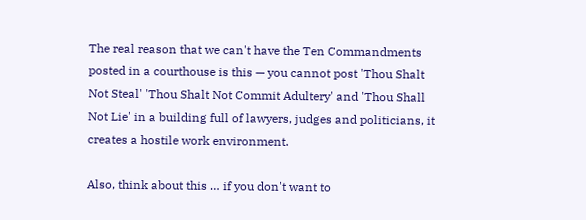The real reason that we can't have the Ten Commandments posted in a courthouse is this — you cannot post 'Thou Shalt Not Steal' 'Thou Shalt Not Commit Adultery' and 'Thou Shall Not Lie' in a building full of lawyers, judges and politicians, it creates a hostile work environment.

Also, think about this … if you don't want to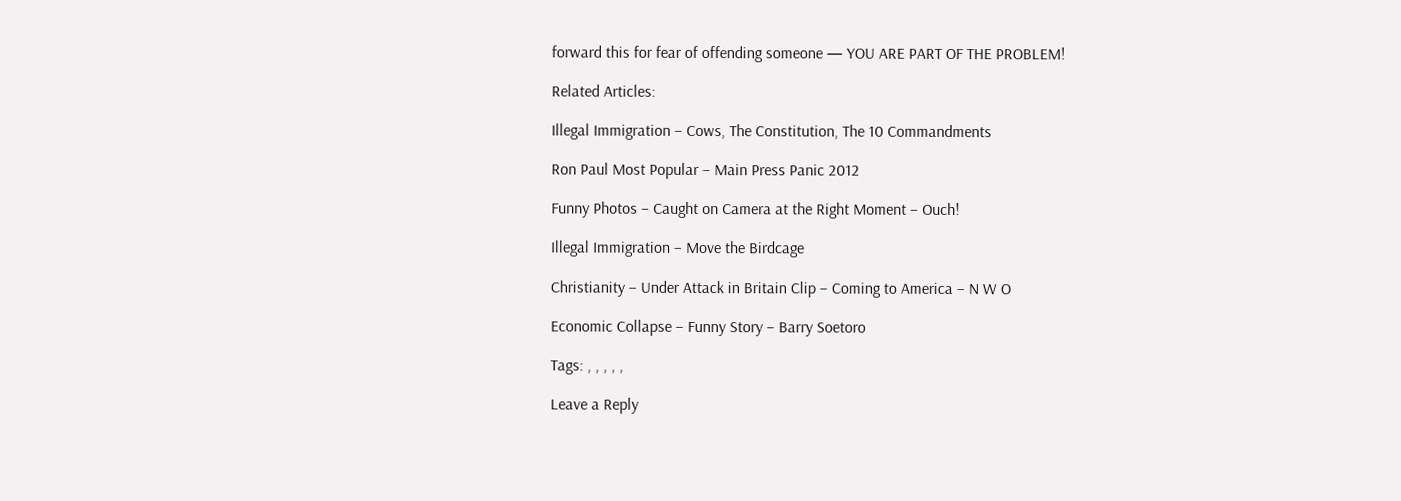forward this for fear of offending someone — YOU ARE PART OF THE PROBLEM!

Related Articles:

Illegal Immigration – Cows, The Constitution, The 10 Commandments

Ron Paul Most Popular – Main Press Panic 2012

Funny Photos – Caught on Camera at the Right Moment – Ouch!

Illegal Immigration – Move the Birdcage

Christianity – Under Attack in Britain Clip – Coming to America – N W O

Economic Collapse – Funny Story – Barry Soetoro

Tags: , , , , ,

Leave a Reply